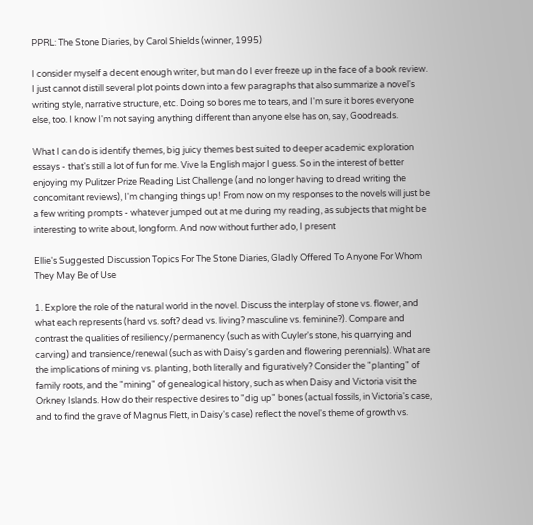PPRL: The Stone Diaries, by Carol Shields (winner, 1995)

I consider myself a decent enough writer, but man do I ever freeze up in the face of a book review. I just cannot distill several plot points down into a few paragraphs that also summarize a novel's writing style, narrative structure, etc. Doing so bores me to tears, and I'm sure it bores everyone else, too. I know I'm not saying anything different than anyone else has on, say, Goodreads.

What I can do is identify themes, big juicy themes best suited to deeper academic exploration essays - that's still a lot of fun for me. Vive la English major I guess. So in the interest of better enjoying my Pulitzer Prize Reading List Challenge (and no longer having to dread writing the concomitant reviews), I'm changing things up! From now on my responses to the novels will just be a few writing prompts - whatever jumped out at me during my reading, as subjects that might be interesting to write about, longform. And now without further ado, I present

Ellie's Suggested Discussion Topics For The Stone Diaries, Gladly Offered To Anyone For Whom They May Be of Use

1. Explore the role of the natural world in the novel. Discuss the interplay of stone vs. flower, and what each represents (hard vs. soft? dead vs. living? masculine vs. feminine?). Compare and contrast the qualities of resiliency/permanency (such as with Cuyler's stone, his quarrying and carving) and transience/renewal (such as with Daisy's garden and flowering perennials). What are the implications of mining vs. planting, both literally and figuratively? Consider the "planting" of family roots, and the "mining" of genealogical history, such as when Daisy and Victoria visit the Orkney Islands. How do their respective desires to "dig up" bones (actual fossils, in Victoria's case, and to find the grave of Magnus Flett, in Daisy's case) reflect the novel's theme of growth vs.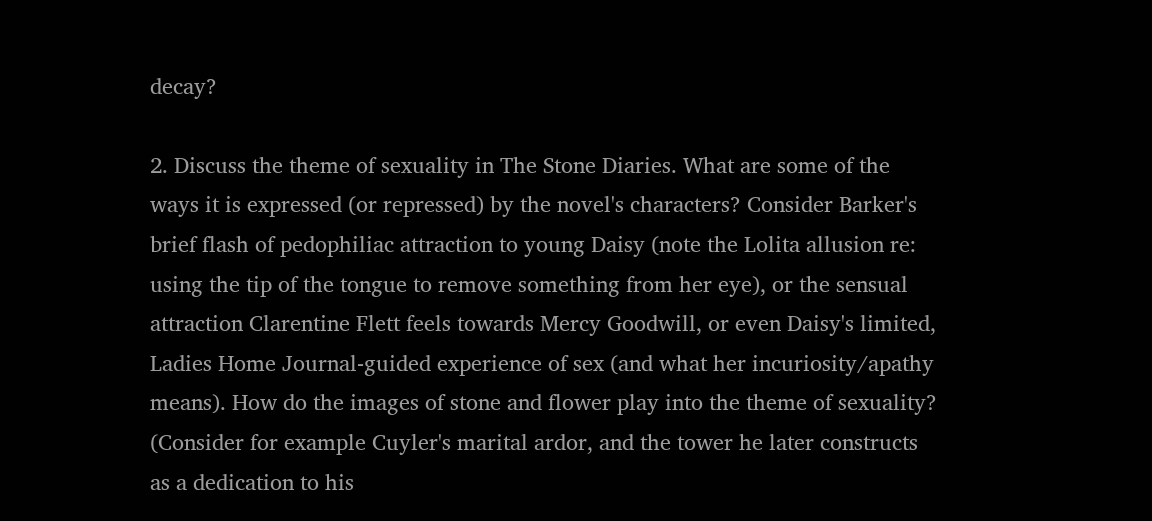decay?

2. Discuss the theme of sexuality in The Stone Diaries. What are some of the ways it is expressed (or repressed) by the novel's characters? Consider Barker's brief flash of pedophiliac attraction to young Daisy (note the Lolita allusion re: using the tip of the tongue to remove something from her eye), or the sensual attraction Clarentine Flett feels towards Mercy Goodwill, or even Daisy's limited, Ladies Home Journal-guided experience of sex (and what her incuriosity/apathy means). How do the images of stone and flower play into the theme of sexuality? (Consider for example Cuyler's marital ardor, and the tower he later constructs as a dedication to his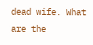dead wife. What are the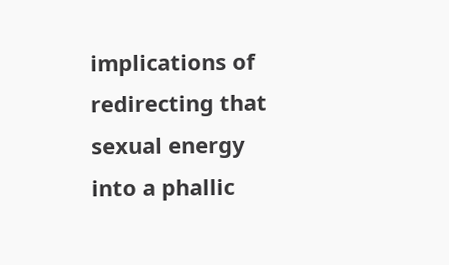implications of redirecting that sexual energy into a phallic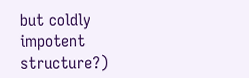but coldly impotent structure?)